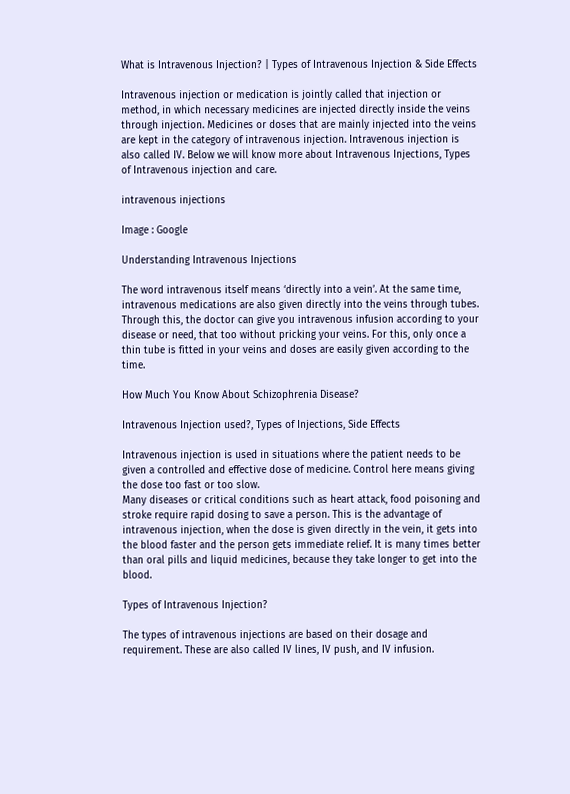What is Intravenous Injection? | Types of Intravenous Injection & Side Effects

Intravenous injection or medication is jointly called that injection or method, in which necessary medicines are injected directly inside the veins through injection. Medicines or doses that are mainly injected into the veins are kept in the category of intravenous injection. Intravenous injection is also called IV. Below we will know more about Intravenous Injections, Types of Intravenous injection and care.

intravenous injections

Image : Google

Understanding Intravenous Injections

The word intravenous itself means ‘directly into a vein’. At the same time, intravenous medications are also given directly into the veins through tubes. Through this, the doctor can give you intravenous infusion according to your disease or need, that too without pricking your veins. For this, only once a thin tube is fitted in your veins and doses are easily given according to the time.

How Much You Know About Schizophrenia Disease?

Intravenous Injection used?, Types of Injections, Side Effects

Intravenous injection is used in situations where the patient needs to be given a controlled and effective dose of medicine. Control here means giving the dose too fast or too slow.
Many diseases or critical conditions such as heart attack, food poisoning and stroke require rapid dosing to save a person. This is the advantage of intravenous injection, when the dose is given directly in the vein, it gets into the blood faster and the person gets immediate relief. It is many times better than oral pills and liquid medicines, because they take longer to get into the blood.

Types of Intravenous Injection?

The types of intravenous injections are based on their dosage and requirement. These are also called IV lines, IV push, and IV infusion.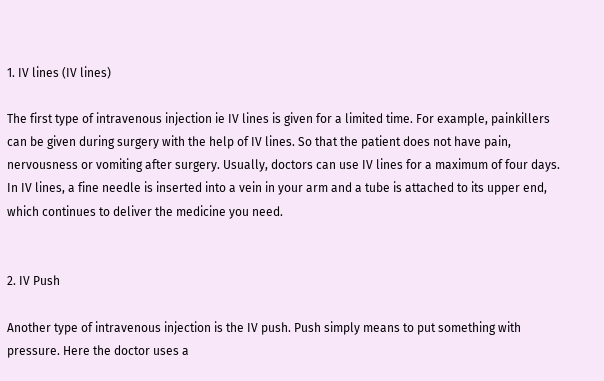1. IV lines (IV lines)

The first type of intravenous injection ie IV lines is given for a limited time. For example, painkillers can be given during surgery with the help of IV lines. So that the patient does not have pain, nervousness or vomiting after surgery. Usually, doctors can use IV lines for a maximum of four days. In IV lines, a fine needle is inserted into a vein in your arm and a tube is attached to its upper end, which continues to deliver the medicine you need.


2. IV Push

Another type of intravenous injection is the IV push. Push simply means to put something with pressure. Here the doctor uses a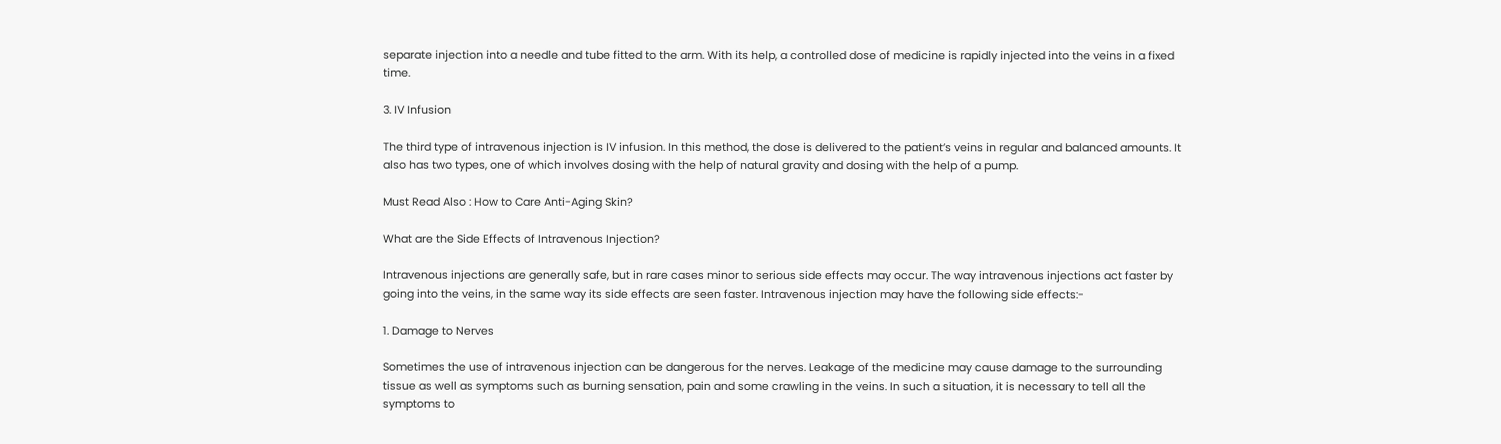separate injection into a needle and tube fitted to the arm. With its help, a controlled dose of medicine is rapidly injected into the veins in a fixed time.

3. IV Infusion

The third type of intravenous injection is IV infusion. In this method, the dose is delivered to the patient’s veins in regular and balanced amounts. It also has two types, one of which involves dosing with the help of natural gravity and dosing with the help of a pump.

Must Read Also : How to Care Anti-Aging Skin?

What are the Side Effects of Intravenous Injection?

Intravenous injections are generally safe, but in rare cases minor to serious side effects may occur. The way intravenous injections act faster by going into the veins, in the same way its side effects are seen faster. Intravenous injection may have the following side effects:-

1. Damage to Nerves

Sometimes the use of intravenous injection can be dangerous for the nerves. Leakage of the medicine may cause damage to the surrounding tissue as well as symptoms such as burning sensation, pain and some crawling in the veins. In such a situation, it is necessary to tell all the symptoms to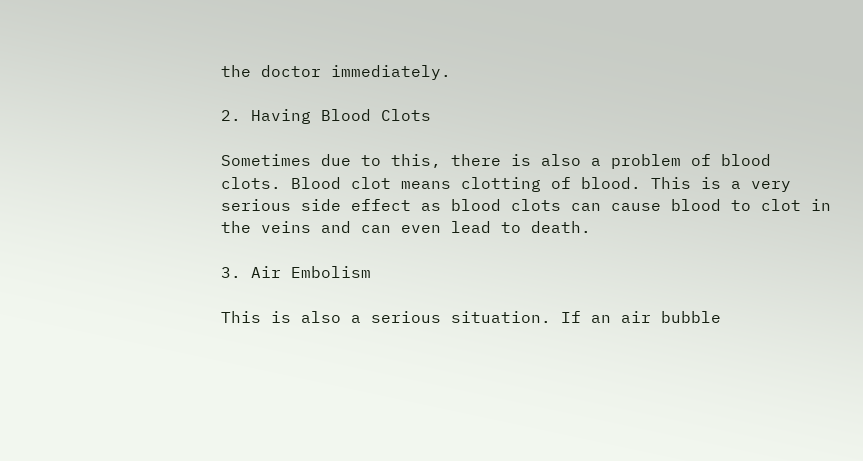the doctor immediately.

2. Having Blood Clots

Sometimes due to this, there is also a problem of blood clots. Blood clot means clotting of blood. This is a very serious side effect as blood clots can cause blood to clot in the veins and can even lead to death.

3. Air Embolism

This is also a serious situation. If an air bubble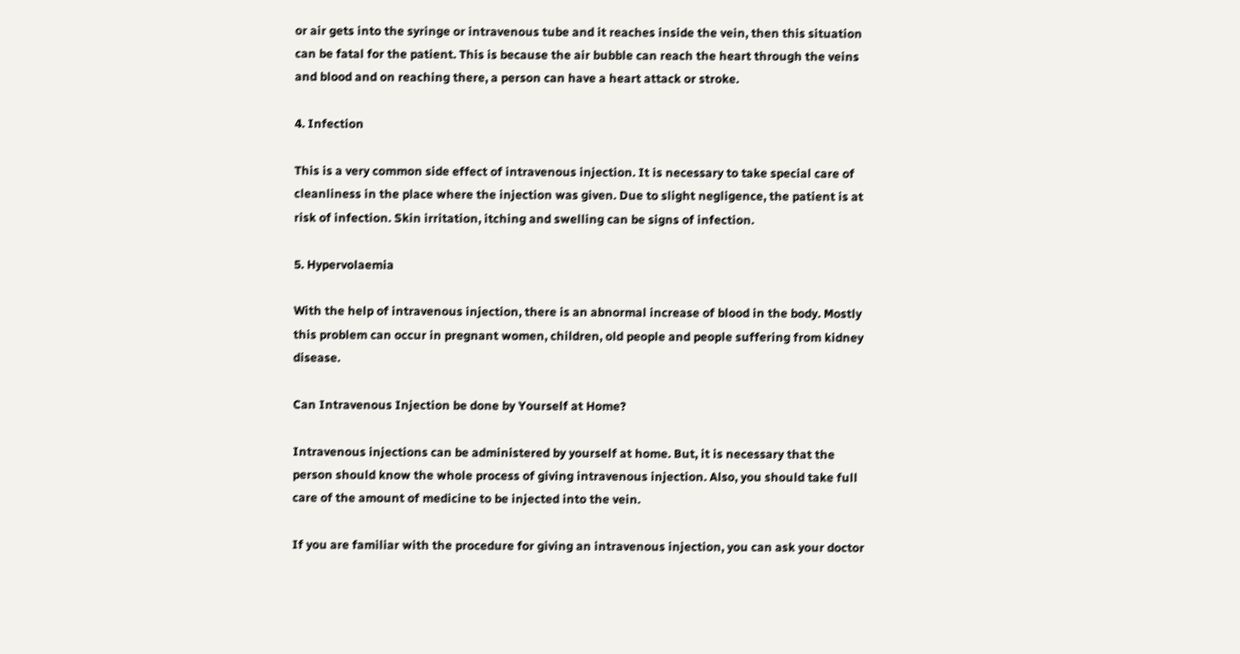or air gets into the syringe or intravenous tube and it reaches inside the vein, then this situation can be fatal for the patient. This is because the air bubble can reach the heart through the veins and blood and on reaching there, a person can have a heart attack or stroke.

4. Infection

This is a very common side effect of intravenous injection. It is necessary to take special care of cleanliness in the place where the injection was given. Due to slight negligence, the patient is at risk of infection. Skin irritation, itching and swelling can be signs of infection.

5. Hypervolaemia

With the help of intravenous injection, there is an abnormal increase of blood in the body. Mostly this problem can occur in pregnant women, children, old people and people suffering from kidney disease.

Can Intravenous Injection be done by Yourself at Home?

Intravenous injections can be administered by yourself at home. But, it is necessary that the person should know the whole process of giving intravenous injection. Also, you should take full care of the amount of medicine to be injected into the vein.

If you are familiar with the procedure for giving an intravenous injection, you can ask your doctor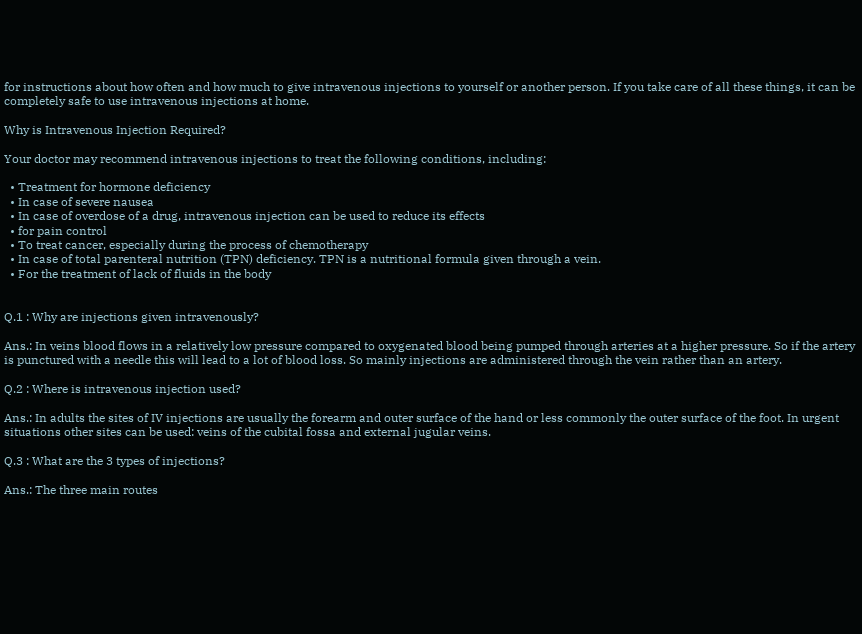for instructions about how often and how much to give intravenous injections to yourself or another person. If you take care of all these things, it can be completely safe to use intravenous injections at home.

Why is Intravenous Injection Required?

Your doctor may recommend intravenous injections to treat the following conditions, including:

  • Treatment for hormone deficiency
  • In case of severe nausea
  • In case of overdose of a drug, intravenous injection can be used to reduce its effects
  • for pain control
  • To treat cancer, especially during the process of chemotherapy
  • In case of total parenteral nutrition (TPN) deficiency. TPN is a nutritional formula given through a vein.
  • For the treatment of lack of fluids in the body


Q.1 : Why are injections given intravenously?

Ans.: In veins blood flows in a relatively low pressure compared to oxygenated blood being pumped through arteries at a higher pressure. So if the artery is punctured with a needle this will lead to a lot of blood loss. So mainly injections are administered through the vein rather than an artery.

Q.2 : Where is intravenous injection used?

Ans.: In adults the sites of IV injections are usually the forearm and outer surface of the hand or less commonly the outer surface of the foot. In urgent situations other sites can be used: veins of the cubital fossa and external jugular veins.

Q.3 : What are the 3 types of injections?

Ans.: The three main routes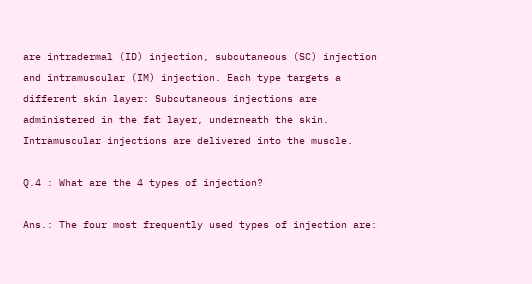are intradermal (ID) injection, subcutaneous (SC) injection and intramuscular (IM) injection. Each type targets a different skin layer: Subcutaneous injections are administered in the fat layer, underneath the skin. Intramuscular injections are delivered into the muscle.

Q.4 : What are the 4 types of injection?

Ans.: The four most frequently used types of injection are: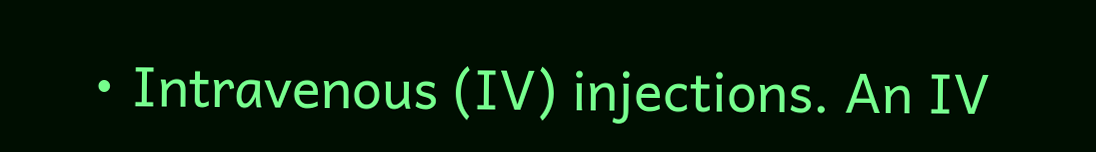• Intravenous (IV) injections. An IV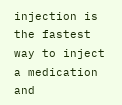injection is the fastest way to inject a medication and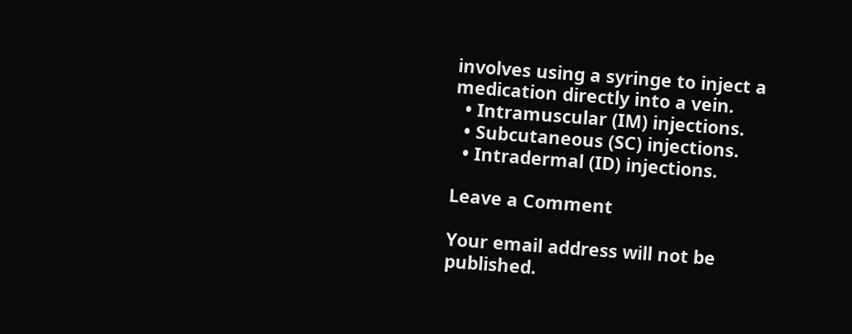involves using a syringe to inject a medication directly into a vein.
  • Intramuscular (IM) injections.
  • Subcutaneous (SC) injections.
  • Intradermal (ID) injections.

Leave a Comment

Your email address will not be published.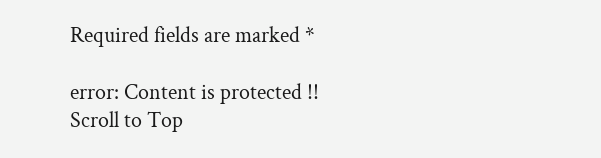Required fields are marked *

error: Content is protected !!
Scroll to Top